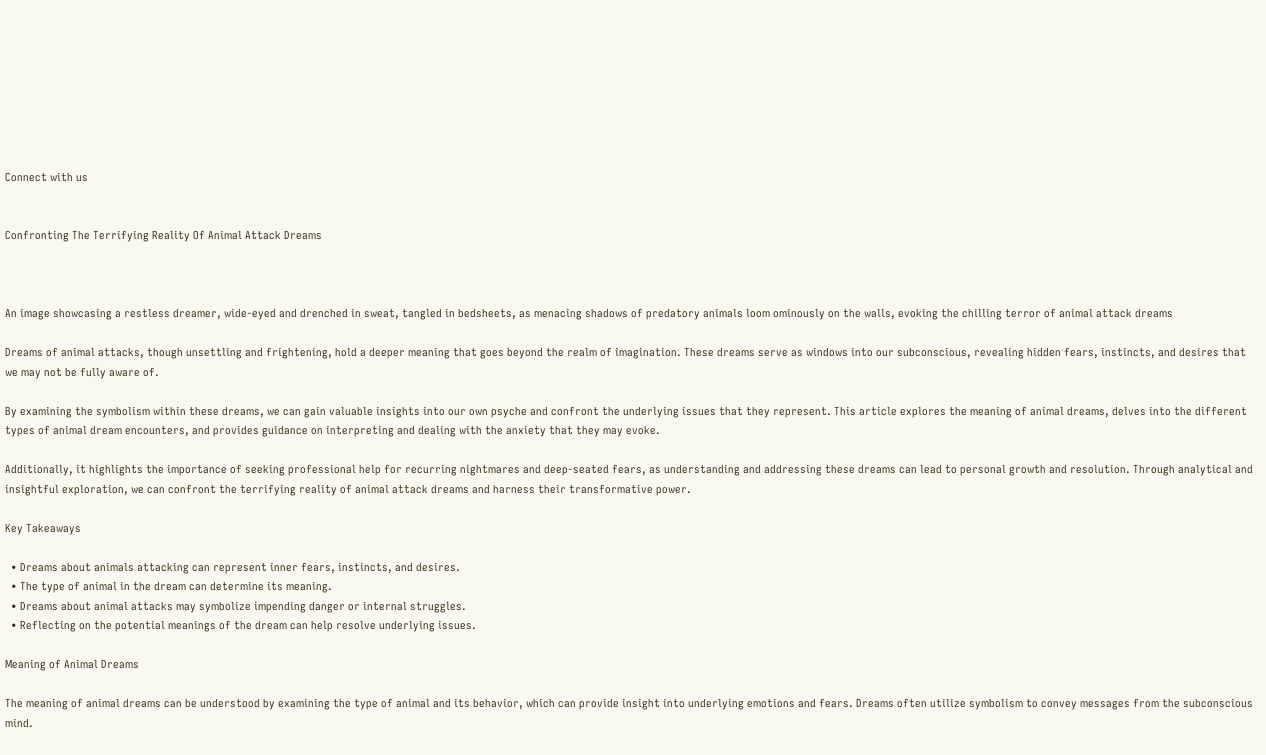Connect with us


Confronting The Terrifying Reality Of Animal Attack Dreams



An image showcasing a restless dreamer, wide-eyed and drenched in sweat, tangled in bedsheets, as menacing shadows of predatory animals loom ominously on the walls, evoking the chilling terror of animal attack dreams

Dreams of animal attacks, though unsettling and frightening, hold a deeper meaning that goes beyond the realm of imagination. These dreams serve as windows into our subconscious, revealing hidden fears, instincts, and desires that we may not be fully aware of.

By examining the symbolism within these dreams, we can gain valuable insights into our own psyche and confront the underlying issues that they represent. This article explores the meaning of animal dreams, delves into the different types of animal dream encounters, and provides guidance on interpreting and dealing with the anxiety that they may evoke.

Additionally, it highlights the importance of seeking professional help for recurring nightmares and deep-seated fears, as understanding and addressing these dreams can lead to personal growth and resolution. Through analytical and insightful exploration, we can confront the terrifying reality of animal attack dreams and harness their transformative power.

Key Takeaways

  • Dreams about animals attacking can represent inner fears, instincts, and desires.
  • The type of animal in the dream can determine its meaning.
  • Dreams about animal attacks may symbolize impending danger or internal struggles.
  • Reflecting on the potential meanings of the dream can help resolve underlying issues.

Meaning of Animal Dreams

The meaning of animal dreams can be understood by examining the type of animal and its behavior, which can provide insight into underlying emotions and fears. Dreams often utilize symbolism to convey messages from the subconscious mind.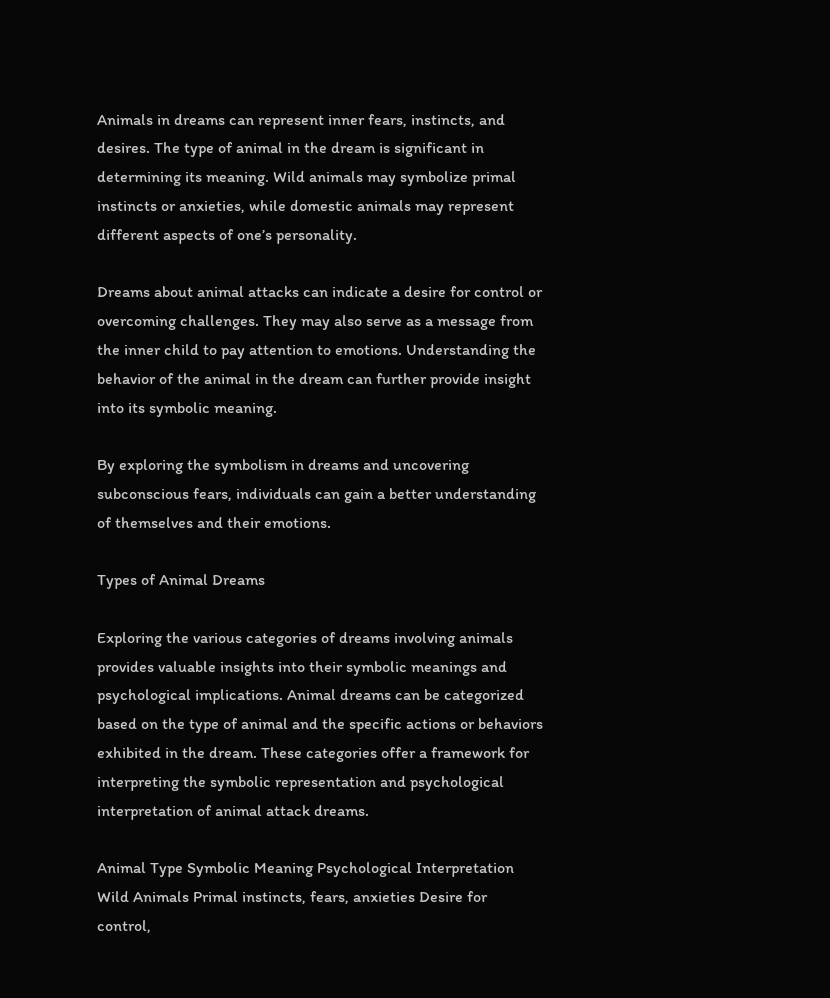Animals in dreams can represent inner fears, instincts, and desires. The type of animal in the dream is significant in determining its meaning. Wild animals may symbolize primal instincts or anxieties, while domestic animals may represent different aspects of one’s personality.

Dreams about animal attacks can indicate a desire for control or overcoming challenges. They may also serve as a message from the inner child to pay attention to emotions. Understanding the behavior of the animal in the dream can further provide insight into its symbolic meaning.

By exploring the symbolism in dreams and uncovering subconscious fears, individuals can gain a better understanding of themselves and their emotions.

Types of Animal Dreams

Exploring the various categories of dreams involving animals provides valuable insights into their symbolic meanings and psychological implications. Animal dreams can be categorized based on the type of animal and the specific actions or behaviors exhibited in the dream. These categories offer a framework for interpreting the symbolic representation and psychological interpretation of animal attack dreams.

Animal Type Symbolic Meaning Psychological Interpretation
Wild Animals Primal instincts, fears, anxieties Desire for control,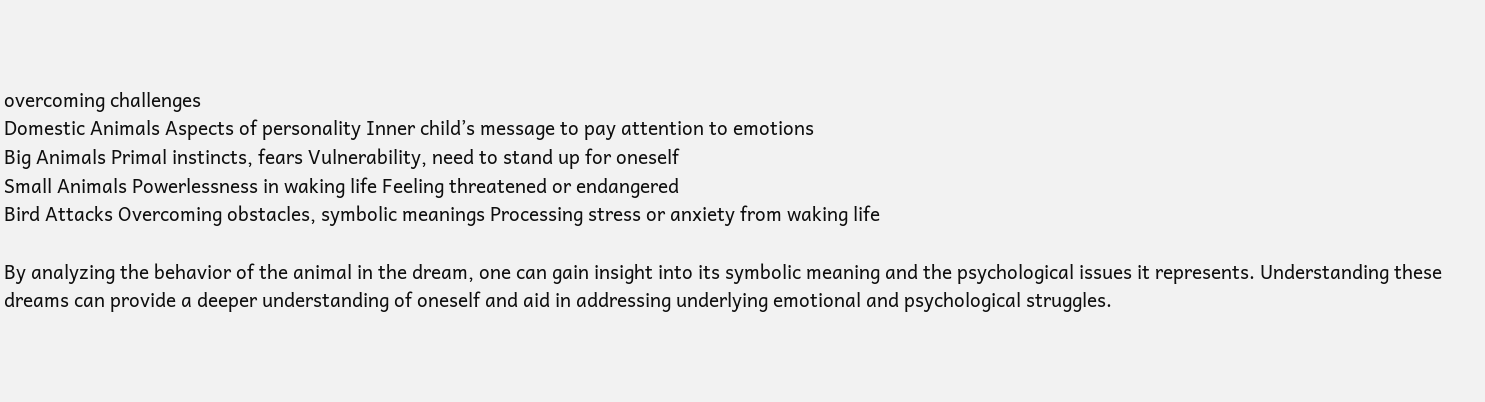overcoming challenges
Domestic Animals Aspects of personality Inner child’s message to pay attention to emotions
Big Animals Primal instincts, fears Vulnerability, need to stand up for oneself
Small Animals Powerlessness in waking life Feeling threatened or endangered
Bird Attacks Overcoming obstacles, symbolic meanings Processing stress or anxiety from waking life

By analyzing the behavior of the animal in the dream, one can gain insight into its symbolic meaning and the psychological issues it represents. Understanding these dreams can provide a deeper understanding of oneself and aid in addressing underlying emotional and psychological struggles.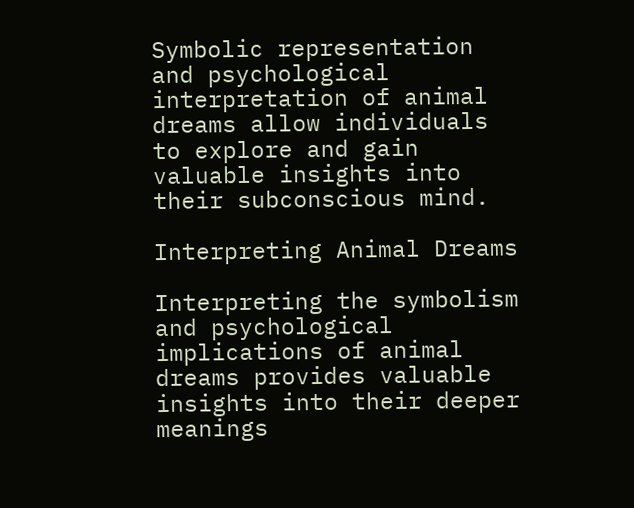Symbolic representation and psychological interpretation of animal dreams allow individuals to explore and gain valuable insights into their subconscious mind.

Interpreting Animal Dreams

Interpreting the symbolism and psychological implications of animal dreams provides valuable insights into their deeper meanings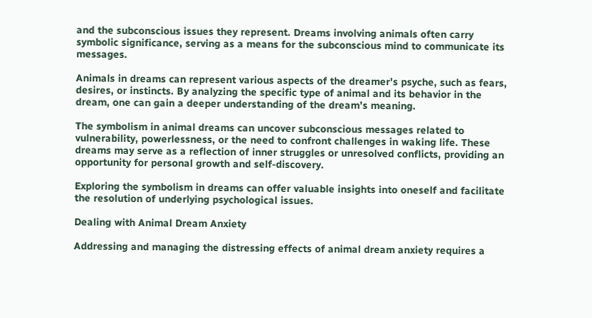and the subconscious issues they represent. Dreams involving animals often carry symbolic significance, serving as a means for the subconscious mind to communicate its messages.

Animals in dreams can represent various aspects of the dreamer’s psyche, such as fears, desires, or instincts. By analyzing the specific type of animal and its behavior in the dream, one can gain a deeper understanding of the dream’s meaning.

The symbolism in animal dreams can uncover subconscious messages related to vulnerability, powerlessness, or the need to confront challenges in waking life. These dreams may serve as a reflection of inner struggles or unresolved conflicts, providing an opportunity for personal growth and self-discovery.

Exploring the symbolism in dreams can offer valuable insights into oneself and facilitate the resolution of underlying psychological issues.

Dealing with Animal Dream Anxiety

Addressing and managing the distressing effects of animal dream anxiety requires a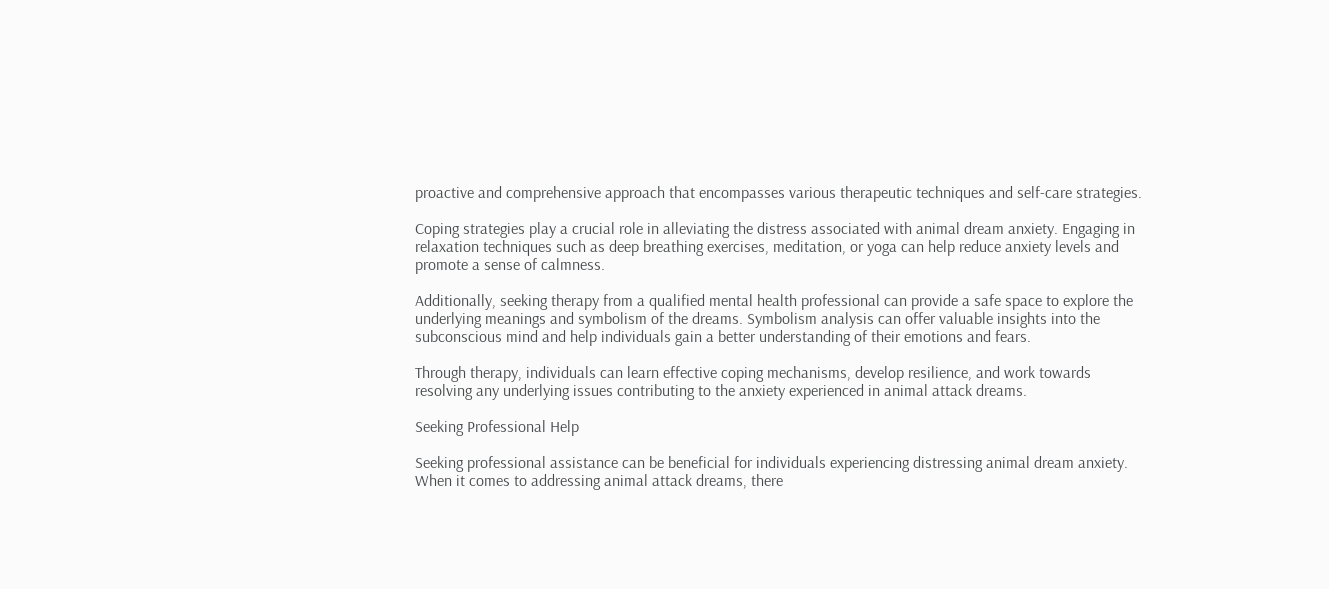proactive and comprehensive approach that encompasses various therapeutic techniques and self-care strategies.

Coping strategies play a crucial role in alleviating the distress associated with animal dream anxiety. Engaging in relaxation techniques such as deep breathing exercises, meditation, or yoga can help reduce anxiety levels and promote a sense of calmness.

Additionally, seeking therapy from a qualified mental health professional can provide a safe space to explore the underlying meanings and symbolism of the dreams. Symbolism analysis can offer valuable insights into the subconscious mind and help individuals gain a better understanding of their emotions and fears.

Through therapy, individuals can learn effective coping mechanisms, develop resilience, and work towards resolving any underlying issues contributing to the anxiety experienced in animal attack dreams.

Seeking Professional Help

Seeking professional assistance can be beneficial for individuals experiencing distressing animal dream anxiety. When it comes to addressing animal attack dreams, there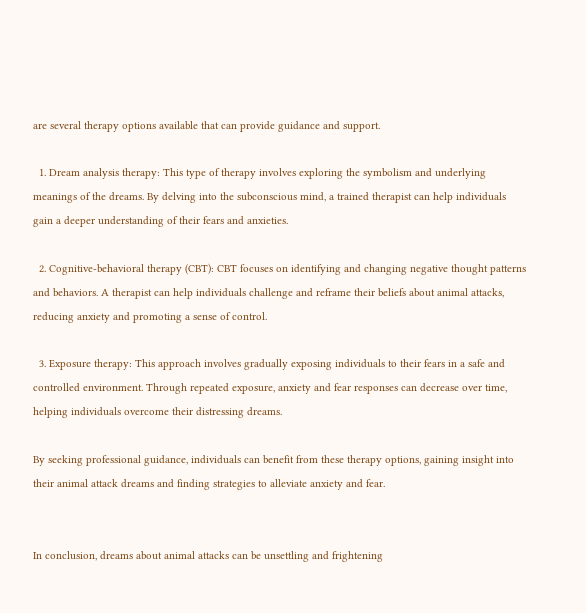are several therapy options available that can provide guidance and support.

  1. Dream analysis therapy: This type of therapy involves exploring the symbolism and underlying meanings of the dreams. By delving into the subconscious mind, a trained therapist can help individuals gain a deeper understanding of their fears and anxieties.

  2. Cognitive-behavioral therapy (CBT): CBT focuses on identifying and changing negative thought patterns and behaviors. A therapist can help individuals challenge and reframe their beliefs about animal attacks, reducing anxiety and promoting a sense of control.

  3. Exposure therapy: This approach involves gradually exposing individuals to their fears in a safe and controlled environment. Through repeated exposure, anxiety and fear responses can decrease over time, helping individuals overcome their distressing dreams.

By seeking professional guidance, individuals can benefit from these therapy options, gaining insight into their animal attack dreams and finding strategies to alleviate anxiety and fear.


In conclusion, dreams about animal attacks can be unsettling and frightening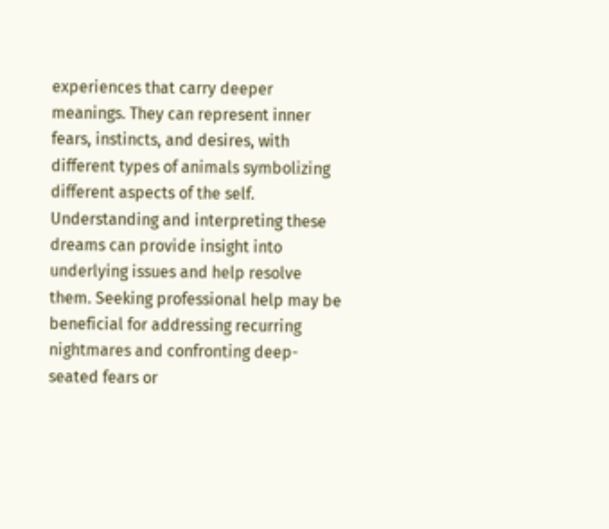experiences that carry deeper meanings. They can represent inner fears, instincts, and desires, with different types of animals symbolizing different aspects of the self. Understanding and interpreting these dreams can provide insight into underlying issues and help resolve them. Seeking professional help may be beneficial for addressing recurring nightmares and confronting deep-seated fears or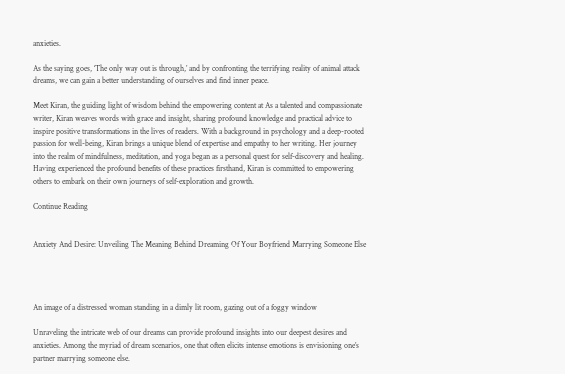anxieties.

As the saying goes, ‘The only way out is through,’ and by confronting the terrifying reality of animal attack dreams, we can gain a better understanding of ourselves and find inner peace.

Meet Kiran, the guiding light of wisdom behind the empowering content at As a talented and compassionate writer, Kiran weaves words with grace and insight, sharing profound knowledge and practical advice to inspire positive transformations in the lives of readers. With a background in psychology and a deep-rooted passion for well-being, Kiran brings a unique blend of expertise and empathy to her writing. Her journey into the realm of mindfulness, meditation, and yoga began as a personal quest for self-discovery and healing. Having experienced the profound benefits of these practices firsthand, Kiran is committed to empowering others to embark on their own journeys of self-exploration and growth.

Continue Reading


Anxiety And Desire: Unveiling The Meaning Behind Dreaming Of Your Boyfriend Marrying Someone Else




An image of a distressed woman standing in a dimly lit room, gazing out of a foggy window

Unraveling the intricate web of our dreams can provide profound insights into our deepest desires and anxieties. Among the myriad of dream scenarios, one that often elicits intense emotions is envisioning one’s partner marrying someone else.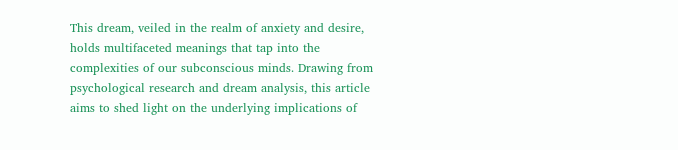This dream, veiled in the realm of anxiety and desire, holds multifaceted meanings that tap into the complexities of our subconscious minds. Drawing from psychological research and dream analysis, this article aims to shed light on the underlying implications of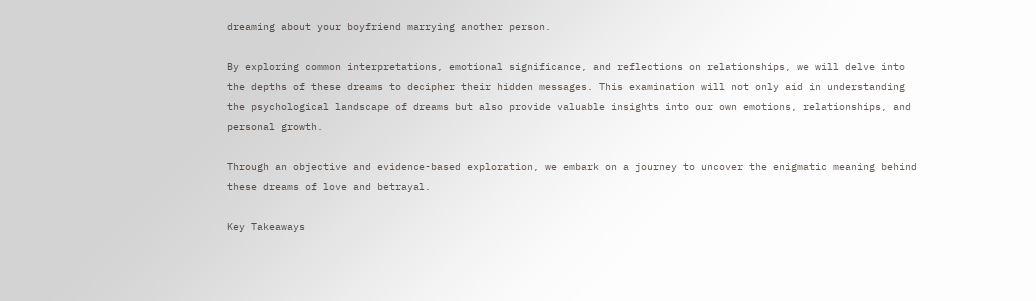dreaming about your boyfriend marrying another person.

By exploring common interpretations, emotional significance, and reflections on relationships, we will delve into the depths of these dreams to decipher their hidden messages. This examination will not only aid in understanding the psychological landscape of dreams but also provide valuable insights into our own emotions, relationships, and personal growth.

Through an objective and evidence-based exploration, we embark on a journey to uncover the enigmatic meaning behind these dreams of love and betrayal.

Key Takeaways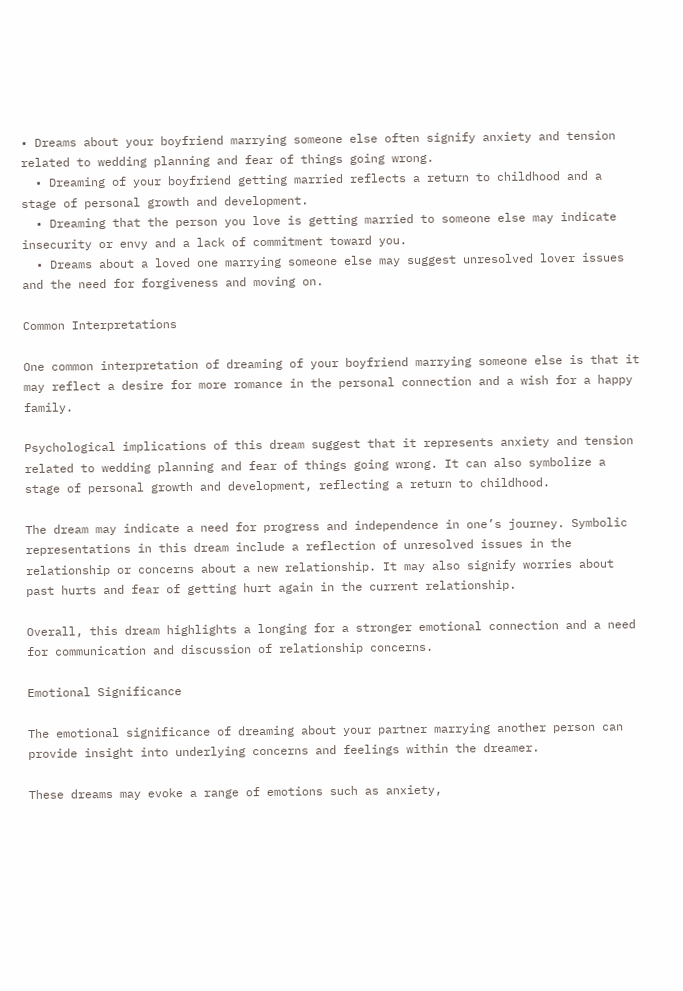• Dreams about your boyfriend marrying someone else often signify anxiety and tension related to wedding planning and fear of things going wrong.
  • Dreaming of your boyfriend getting married reflects a return to childhood and a stage of personal growth and development.
  • Dreaming that the person you love is getting married to someone else may indicate insecurity or envy and a lack of commitment toward you.
  • Dreams about a loved one marrying someone else may suggest unresolved lover issues and the need for forgiveness and moving on.

Common Interpretations

One common interpretation of dreaming of your boyfriend marrying someone else is that it may reflect a desire for more romance in the personal connection and a wish for a happy family.

Psychological implications of this dream suggest that it represents anxiety and tension related to wedding planning and fear of things going wrong. It can also symbolize a stage of personal growth and development, reflecting a return to childhood.

The dream may indicate a need for progress and independence in one’s journey. Symbolic representations in this dream include a reflection of unresolved issues in the relationship or concerns about a new relationship. It may also signify worries about past hurts and fear of getting hurt again in the current relationship.

Overall, this dream highlights a longing for a stronger emotional connection and a need for communication and discussion of relationship concerns.

Emotional Significance

The emotional significance of dreaming about your partner marrying another person can provide insight into underlying concerns and feelings within the dreamer.

These dreams may evoke a range of emotions such as anxiety,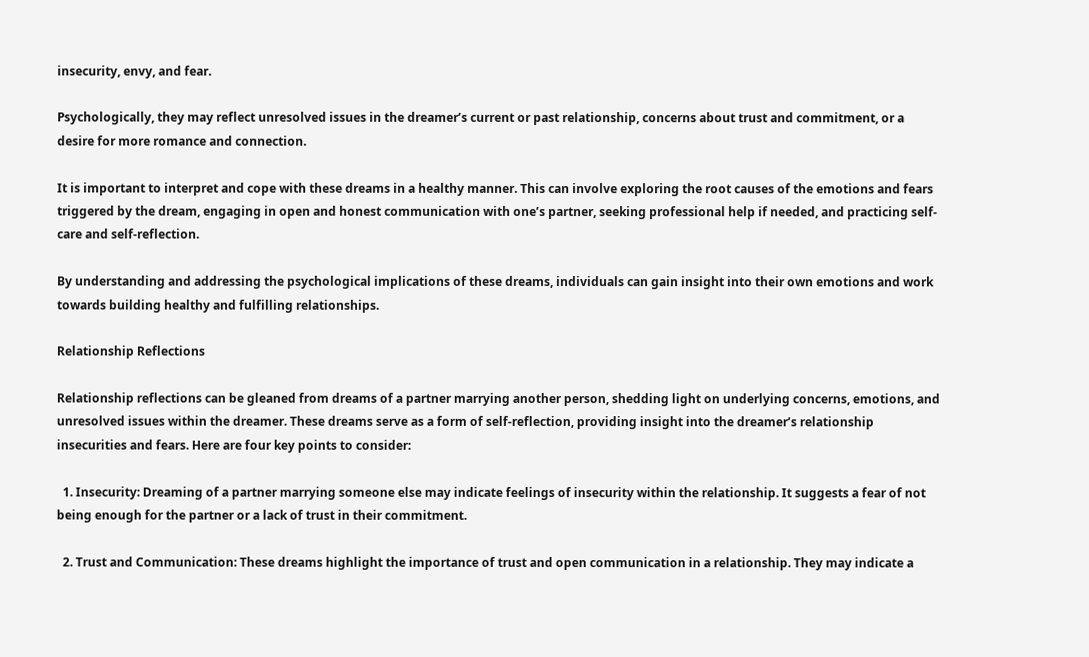insecurity, envy, and fear.

Psychologically, they may reflect unresolved issues in the dreamer’s current or past relationship, concerns about trust and commitment, or a desire for more romance and connection.

It is important to interpret and cope with these dreams in a healthy manner. This can involve exploring the root causes of the emotions and fears triggered by the dream, engaging in open and honest communication with one’s partner, seeking professional help if needed, and practicing self-care and self-reflection.

By understanding and addressing the psychological implications of these dreams, individuals can gain insight into their own emotions and work towards building healthy and fulfilling relationships.

Relationship Reflections

Relationship reflections can be gleaned from dreams of a partner marrying another person, shedding light on underlying concerns, emotions, and unresolved issues within the dreamer. These dreams serve as a form of self-reflection, providing insight into the dreamer’s relationship insecurities and fears. Here are four key points to consider:

  1. Insecurity: Dreaming of a partner marrying someone else may indicate feelings of insecurity within the relationship. It suggests a fear of not being enough for the partner or a lack of trust in their commitment.

  2. Trust and Communication: These dreams highlight the importance of trust and open communication in a relationship. They may indicate a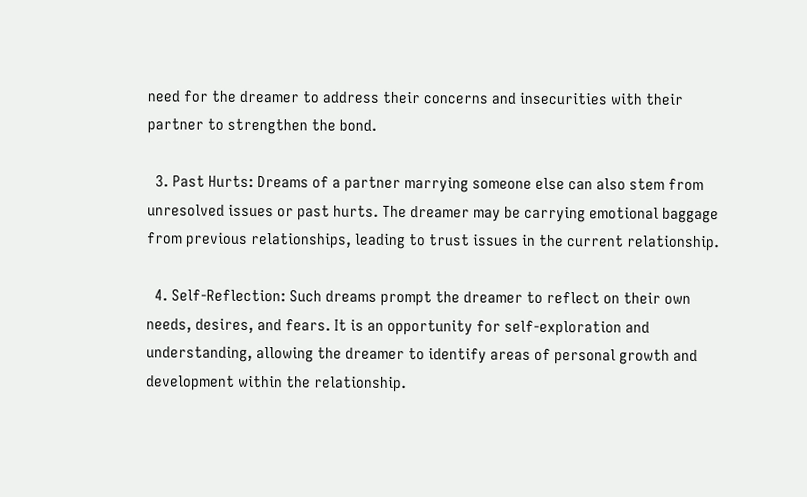need for the dreamer to address their concerns and insecurities with their partner to strengthen the bond.

  3. Past Hurts: Dreams of a partner marrying someone else can also stem from unresolved issues or past hurts. The dreamer may be carrying emotional baggage from previous relationships, leading to trust issues in the current relationship.

  4. Self-Reflection: Such dreams prompt the dreamer to reflect on their own needs, desires, and fears. It is an opportunity for self-exploration and understanding, allowing the dreamer to identify areas of personal growth and development within the relationship.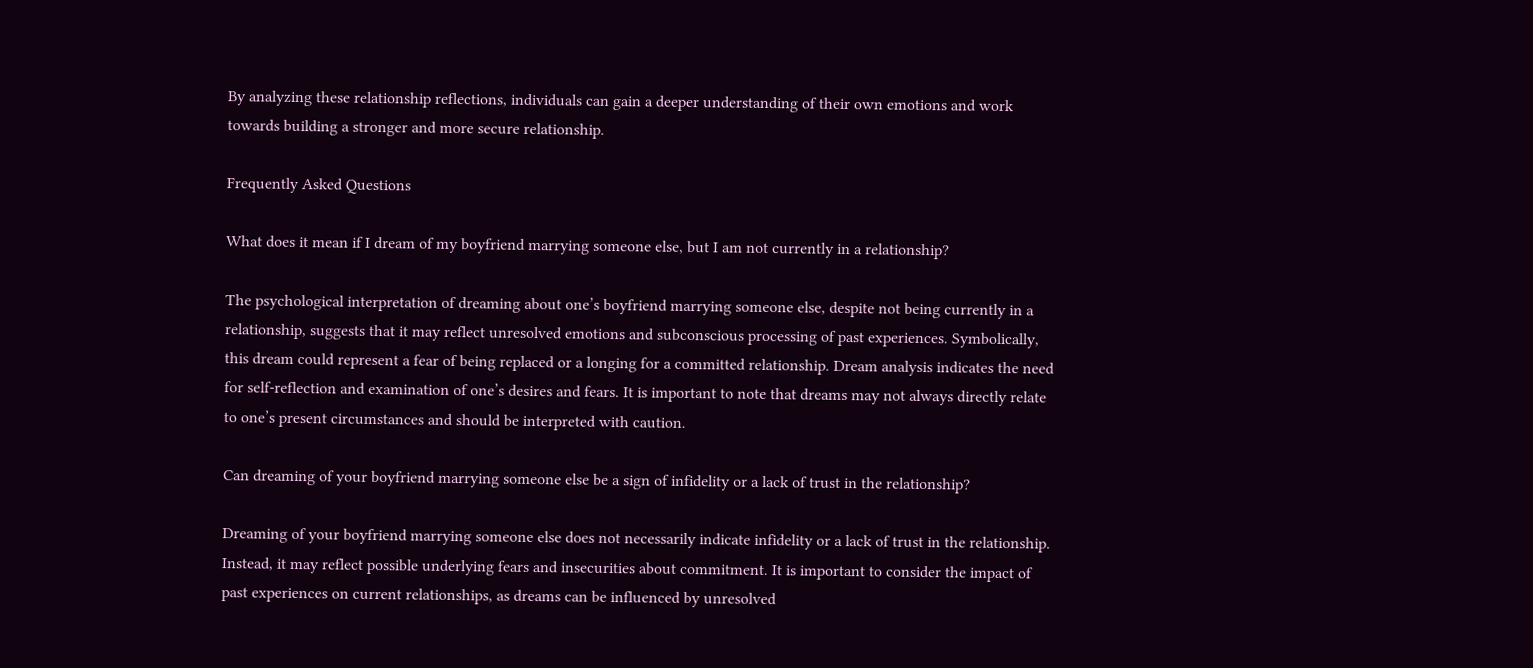By analyzing these relationship reflections, individuals can gain a deeper understanding of their own emotions and work towards building a stronger and more secure relationship.

Frequently Asked Questions

What does it mean if I dream of my boyfriend marrying someone else, but I am not currently in a relationship?

The psychological interpretation of dreaming about one’s boyfriend marrying someone else, despite not being currently in a relationship, suggests that it may reflect unresolved emotions and subconscious processing of past experiences. Symbolically, this dream could represent a fear of being replaced or a longing for a committed relationship. Dream analysis indicates the need for self-reflection and examination of one’s desires and fears. It is important to note that dreams may not always directly relate to one’s present circumstances and should be interpreted with caution.

Can dreaming of your boyfriend marrying someone else be a sign of infidelity or a lack of trust in the relationship?

Dreaming of your boyfriend marrying someone else does not necessarily indicate infidelity or a lack of trust in the relationship. Instead, it may reflect possible underlying fears and insecurities about commitment. It is important to consider the impact of past experiences on current relationships, as dreams can be influenced by unresolved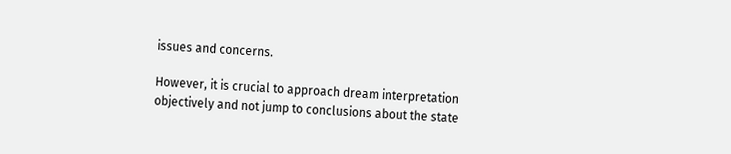issues and concerns.

However, it is crucial to approach dream interpretation objectively and not jump to conclusions about the state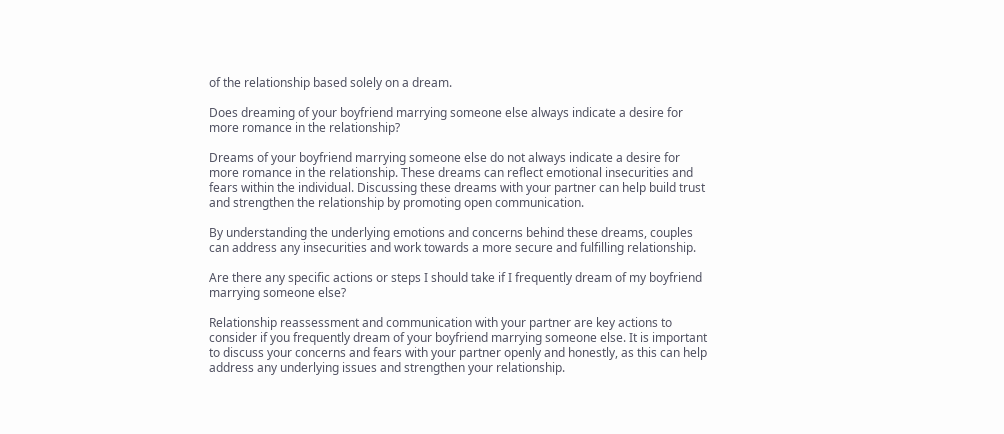of the relationship based solely on a dream.

Does dreaming of your boyfriend marrying someone else always indicate a desire for more romance in the relationship?

Dreams of your boyfriend marrying someone else do not always indicate a desire for more romance in the relationship. These dreams can reflect emotional insecurities and fears within the individual. Discussing these dreams with your partner can help build trust and strengthen the relationship by promoting open communication.

By understanding the underlying emotions and concerns behind these dreams, couples can address any insecurities and work towards a more secure and fulfilling relationship.

Are there any specific actions or steps I should take if I frequently dream of my boyfriend marrying someone else?

Relationship reassessment and communication with your partner are key actions to consider if you frequently dream of your boyfriend marrying someone else. It is important to discuss your concerns and fears with your partner openly and honestly, as this can help address any underlying issues and strengthen your relationship.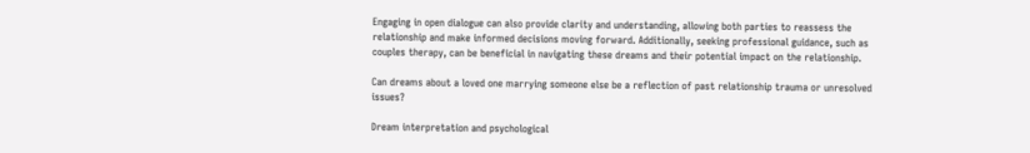Engaging in open dialogue can also provide clarity and understanding, allowing both parties to reassess the relationship and make informed decisions moving forward. Additionally, seeking professional guidance, such as couples therapy, can be beneficial in navigating these dreams and their potential impact on the relationship.

Can dreams about a loved one marrying someone else be a reflection of past relationship trauma or unresolved issues?

Dream interpretation and psychological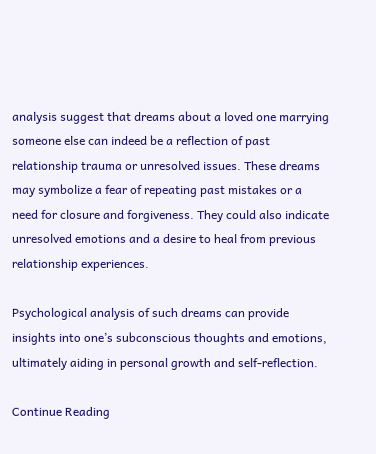analysis suggest that dreams about a loved one marrying someone else can indeed be a reflection of past relationship trauma or unresolved issues. These dreams may symbolize a fear of repeating past mistakes or a need for closure and forgiveness. They could also indicate unresolved emotions and a desire to heal from previous relationship experiences.

Psychological analysis of such dreams can provide insights into one’s subconscious thoughts and emotions, ultimately aiding in personal growth and self-reflection.

Continue Reading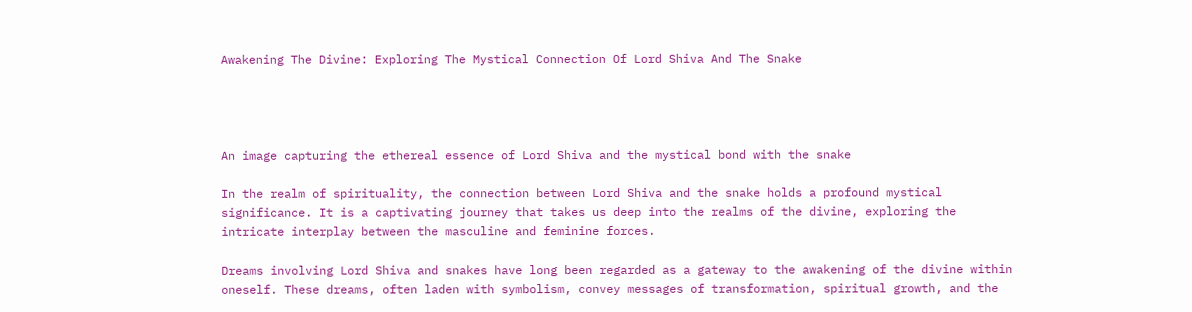Awakening The Divine: Exploring The Mystical Connection Of Lord Shiva And The Snake




An image capturing the ethereal essence of Lord Shiva and the mystical bond with the snake

In the realm of spirituality, the connection between Lord Shiva and the snake holds a profound mystical significance. It is a captivating journey that takes us deep into the realms of the divine, exploring the intricate interplay between the masculine and feminine forces.

Dreams involving Lord Shiva and snakes have long been regarded as a gateway to the awakening of the divine within oneself. These dreams, often laden with symbolism, convey messages of transformation, spiritual growth, and the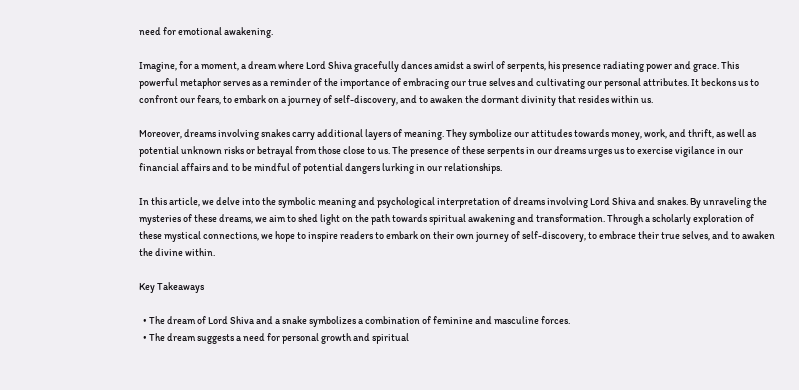need for emotional awakening.

Imagine, for a moment, a dream where Lord Shiva gracefully dances amidst a swirl of serpents, his presence radiating power and grace. This powerful metaphor serves as a reminder of the importance of embracing our true selves and cultivating our personal attributes. It beckons us to confront our fears, to embark on a journey of self-discovery, and to awaken the dormant divinity that resides within us.

Moreover, dreams involving snakes carry additional layers of meaning. They symbolize our attitudes towards money, work, and thrift, as well as potential unknown risks or betrayal from those close to us. The presence of these serpents in our dreams urges us to exercise vigilance in our financial affairs and to be mindful of potential dangers lurking in our relationships.

In this article, we delve into the symbolic meaning and psychological interpretation of dreams involving Lord Shiva and snakes. By unraveling the mysteries of these dreams, we aim to shed light on the path towards spiritual awakening and transformation. Through a scholarly exploration of these mystical connections, we hope to inspire readers to embark on their own journey of self-discovery, to embrace their true selves, and to awaken the divine within.

Key Takeaways

  • The dream of Lord Shiva and a snake symbolizes a combination of feminine and masculine forces.
  • The dream suggests a need for personal growth and spiritual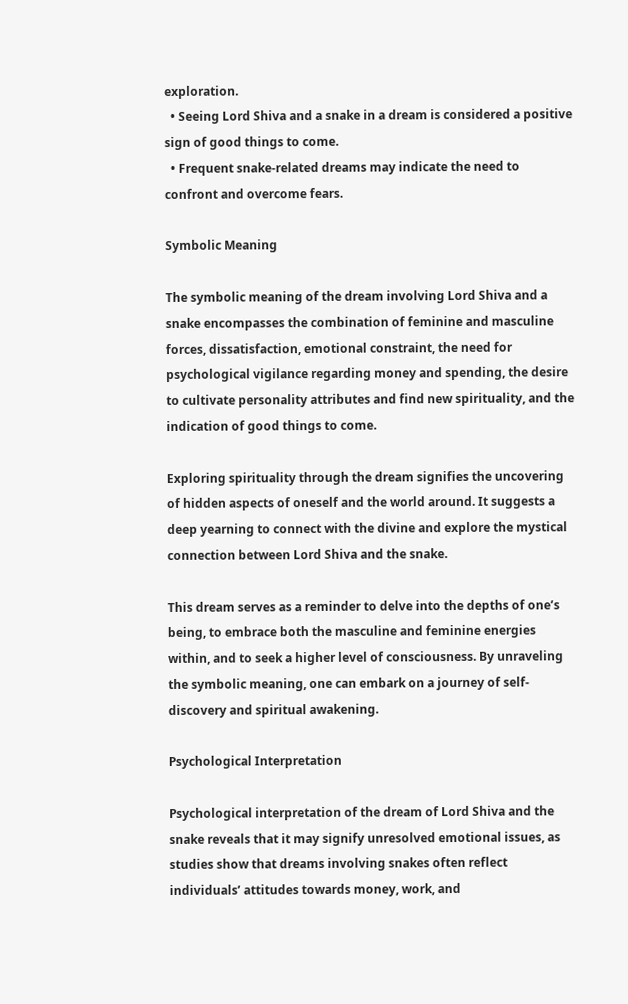exploration.
  • Seeing Lord Shiva and a snake in a dream is considered a positive sign of good things to come.
  • Frequent snake-related dreams may indicate the need to confront and overcome fears.

Symbolic Meaning

The symbolic meaning of the dream involving Lord Shiva and a snake encompasses the combination of feminine and masculine forces, dissatisfaction, emotional constraint, the need for psychological vigilance regarding money and spending, the desire to cultivate personality attributes and find new spirituality, and the indication of good things to come.

Exploring spirituality through the dream signifies the uncovering of hidden aspects of oneself and the world around. It suggests a deep yearning to connect with the divine and explore the mystical connection between Lord Shiva and the snake.

This dream serves as a reminder to delve into the depths of one’s being, to embrace both the masculine and feminine energies within, and to seek a higher level of consciousness. By unraveling the symbolic meaning, one can embark on a journey of self-discovery and spiritual awakening.

Psychological Interpretation

Psychological interpretation of the dream of Lord Shiva and the snake reveals that it may signify unresolved emotional issues, as studies show that dreams involving snakes often reflect individuals’ attitudes towards money, work, and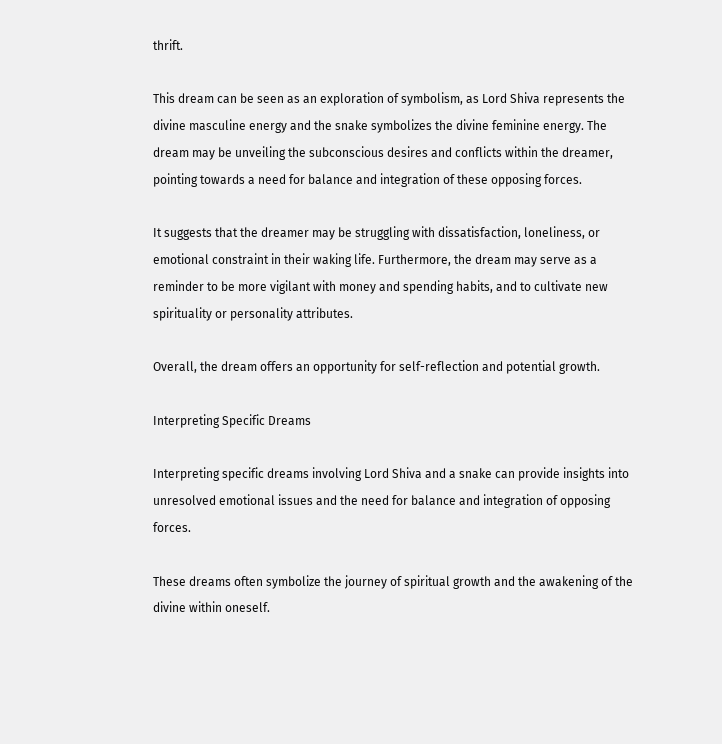thrift.

This dream can be seen as an exploration of symbolism, as Lord Shiva represents the divine masculine energy and the snake symbolizes the divine feminine energy. The dream may be unveiling the subconscious desires and conflicts within the dreamer, pointing towards a need for balance and integration of these opposing forces.

It suggests that the dreamer may be struggling with dissatisfaction, loneliness, or emotional constraint in their waking life. Furthermore, the dream may serve as a reminder to be more vigilant with money and spending habits, and to cultivate new spirituality or personality attributes.

Overall, the dream offers an opportunity for self-reflection and potential growth.

Interpreting Specific Dreams

Interpreting specific dreams involving Lord Shiva and a snake can provide insights into unresolved emotional issues and the need for balance and integration of opposing forces.

These dreams often symbolize the journey of spiritual growth and the awakening of the divine within oneself.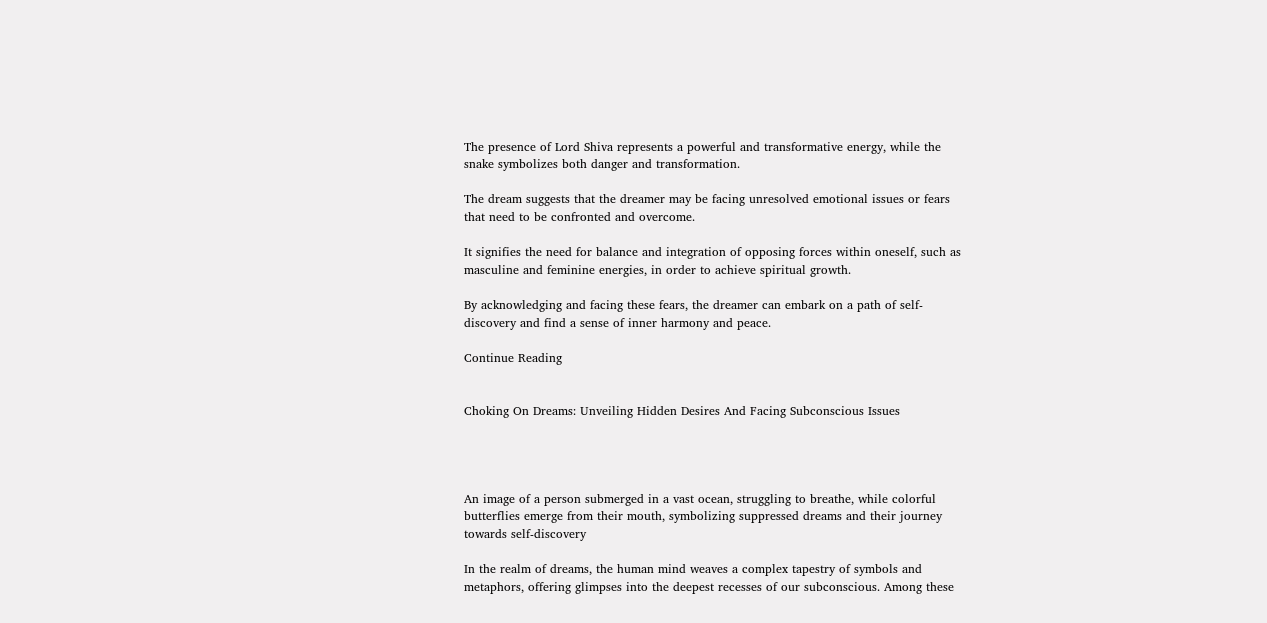The presence of Lord Shiva represents a powerful and transformative energy, while the snake symbolizes both danger and transformation.

The dream suggests that the dreamer may be facing unresolved emotional issues or fears that need to be confronted and overcome.

It signifies the need for balance and integration of opposing forces within oneself, such as masculine and feminine energies, in order to achieve spiritual growth.

By acknowledging and facing these fears, the dreamer can embark on a path of self-discovery and find a sense of inner harmony and peace.

Continue Reading


Choking On Dreams: Unveiling Hidden Desires And Facing Subconscious Issues




An image of a person submerged in a vast ocean, struggling to breathe, while colorful butterflies emerge from their mouth, symbolizing suppressed dreams and their journey towards self-discovery

In the realm of dreams, the human mind weaves a complex tapestry of symbols and metaphors, offering glimpses into the deepest recesses of our subconscious. Among these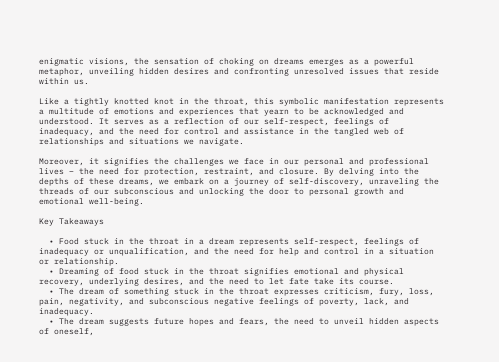enigmatic visions, the sensation of choking on dreams emerges as a powerful metaphor, unveiling hidden desires and confronting unresolved issues that reside within us.

Like a tightly knotted knot in the throat, this symbolic manifestation represents a multitude of emotions and experiences that yearn to be acknowledged and understood. It serves as a reflection of our self-respect, feelings of inadequacy, and the need for control and assistance in the tangled web of relationships and situations we navigate.

Moreover, it signifies the challenges we face in our personal and professional lives – the need for protection, restraint, and closure. By delving into the depths of these dreams, we embark on a journey of self-discovery, unraveling the threads of our subconscious and unlocking the door to personal growth and emotional well-being.

Key Takeaways

  • Food stuck in the throat in a dream represents self-respect, feelings of inadequacy or unqualification, and the need for help and control in a situation or relationship.
  • Dreaming of food stuck in the throat signifies emotional and physical recovery, underlying desires, and the need to let fate take its course.
  • The dream of something stuck in the throat expresses criticism, fury, loss, pain, negativity, and subconscious negative feelings of poverty, lack, and inadequacy.
  • The dream suggests future hopes and fears, the need to unveil hidden aspects of oneself,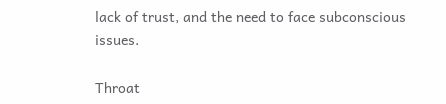lack of trust, and the need to face subconscious issues.

Throat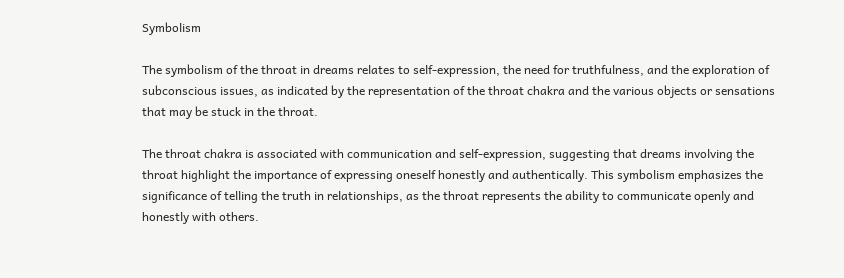Symbolism

The symbolism of the throat in dreams relates to self-expression, the need for truthfulness, and the exploration of subconscious issues, as indicated by the representation of the throat chakra and the various objects or sensations that may be stuck in the throat.

The throat chakra is associated with communication and self-expression, suggesting that dreams involving the throat highlight the importance of expressing oneself honestly and authentically. This symbolism emphasizes the significance of telling the truth in relationships, as the throat represents the ability to communicate openly and honestly with others.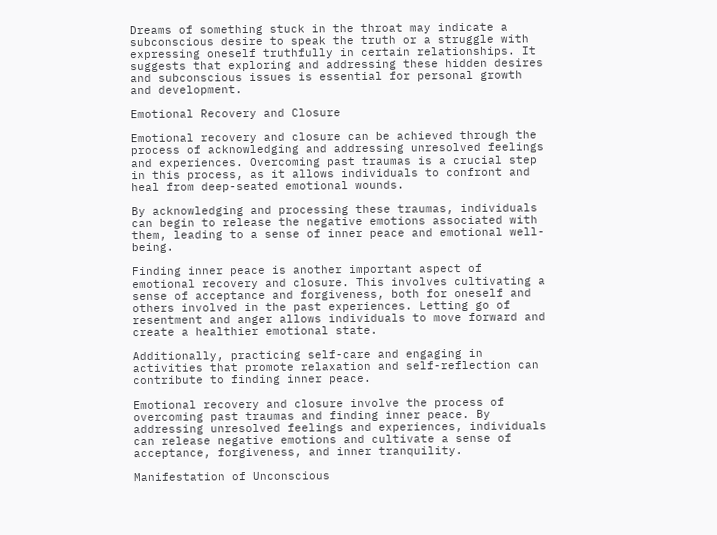Dreams of something stuck in the throat may indicate a subconscious desire to speak the truth or a struggle with expressing oneself truthfully in certain relationships. It suggests that exploring and addressing these hidden desires and subconscious issues is essential for personal growth and development.

Emotional Recovery and Closure

Emotional recovery and closure can be achieved through the process of acknowledging and addressing unresolved feelings and experiences. Overcoming past traumas is a crucial step in this process, as it allows individuals to confront and heal from deep-seated emotional wounds.

By acknowledging and processing these traumas, individuals can begin to release the negative emotions associated with them, leading to a sense of inner peace and emotional well-being.

Finding inner peace is another important aspect of emotional recovery and closure. This involves cultivating a sense of acceptance and forgiveness, both for oneself and others involved in the past experiences. Letting go of resentment and anger allows individuals to move forward and create a healthier emotional state.

Additionally, practicing self-care and engaging in activities that promote relaxation and self-reflection can contribute to finding inner peace.

Emotional recovery and closure involve the process of overcoming past traumas and finding inner peace. By addressing unresolved feelings and experiences, individuals can release negative emotions and cultivate a sense of acceptance, forgiveness, and inner tranquility.

Manifestation of Unconscious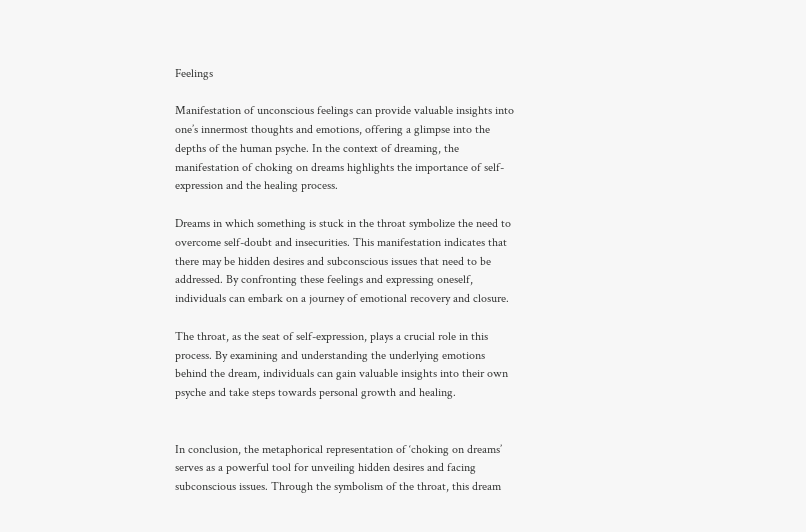Feelings

Manifestation of unconscious feelings can provide valuable insights into one’s innermost thoughts and emotions, offering a glimpse into the depths of the human psyche. In the context of dreaming, the manifestation of choking on dreams highlights the importance of self-expression and the healing process.

Dreams in which something is stuck in the throat symbolize the need to overcome self-doubt and insecurities. This manifestation indicates that there may be hidden desires and subconscious issues that need to be addressed. By confronting these feelings and expressing oneself, individuals can embark on a journey of emotional recovery and closure.

The throat, as the seat of self-expression, plays a crucial role in this process. By examining and understanding the underlying emotions behind the dream, individuals can gain valuable insights into their own psyche and take steps towards personal growth and healing.


In conclusion, the metaphorical representation of ‘choking on dreams’ serves as a powerful tool for unveiling hidden desires and facing subconscious issues. Through the symbolism of the throat, this dream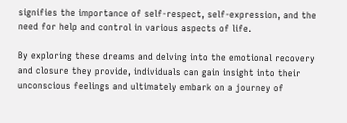signifies the importance of self-respect, self-expression, and the need for help and control in various aspects of life.

By exploring these dreams and delving into the emotional recovery and closure they provide, individuals can gain insight into their unconscious feelings and ultimately embark on a journey of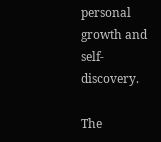personal growth and self-discovery.

The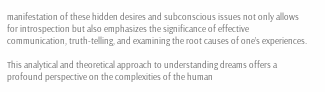manifestation of these hidden desires and subconscious issues not only allows for introspection but also emphasizes the significance of effective communication, truth-telling, and examining the root causes of one’s experiences.

This analytical and theoretical approach to understanding dreams offers a profound perspective on the complexities of the human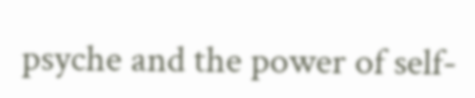psyche and the power of self-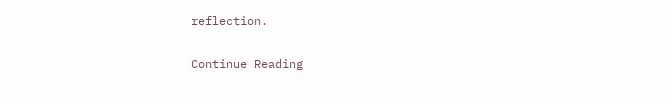reflection.

Continue Reading